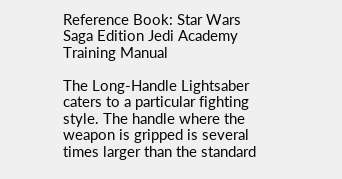Reference Book: Star Wars Saga Edition Jedi Academy Training Manual

The Long-Handle Lightsaber caters to a particular fighting style. The handle where the weapon is gripped is several times larger than the standard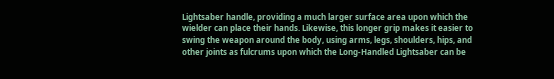Lightsaber handle, providing a much larger surface area upon which the wielder can place their hands. Likewise, this longer grip makes it easier to swing the weapon around the body, using arms, legs, shoulders, hips, and other joints as fulcrums upon which the Long-Handled Lightsaber can be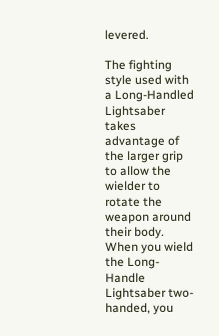levered.

The fighting style used with a Long-Handled Lightsaber takes advantage of the larger grip to allow the wielder to rotate the weapon around their body. When you wield the Long-Handle Lightsaber two-handed, you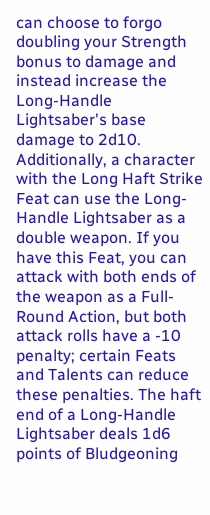can choose to forgo doubling your Strength bonus to damage and instead increase the Long-Handle Lightsaber's base damage to 2d10. Additionally, a character with the Long Haft Strike Feat can use the Long-Handle Lightsaber as a double weapon. If you have this Feat, you can attack with both ends of the weapon as a Full-Round Action, but both attack rolls have a -10 penalty; certain Feats and Talents can reduce these penalties. The haft end of a Long-Handle Lightsaber deals 1d6 points of Bludgeoning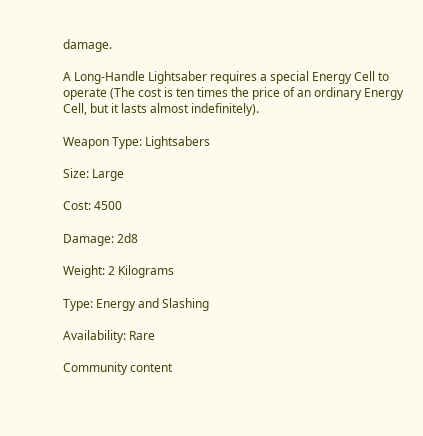damage.

A Long-Handle Lightsaber requires a special Energy Cell to operate (The cost is ten times the price of an ordinary Energy Cell, but it lasts almost indefinitely).

Weapon Type: Lightsabers

Size: Large

Cost: 4500

Damage: 2d8

Weight: 2 Kilograms

Type: Energy and Slashing

Availability: Rare

Community content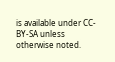is available under CC-BY-SA unless otherwise noted.